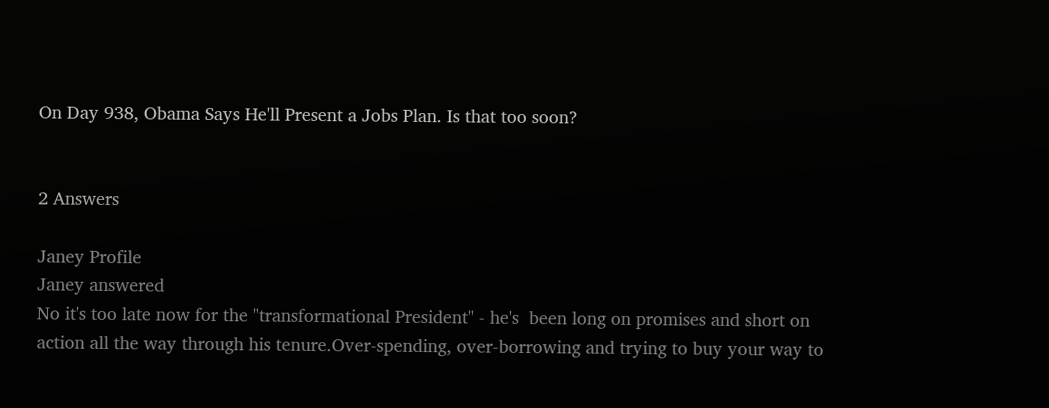On Day 938, Obama Says He'll Present a Jobs Plan. Is that too soon?


2 Answers

Janey Profile
Janey answered
No it's too late now for the "transformational President" - he's  been long on promises and short on action all the way through his tenure.Over-spending, over-borrowing and trying to buy your way to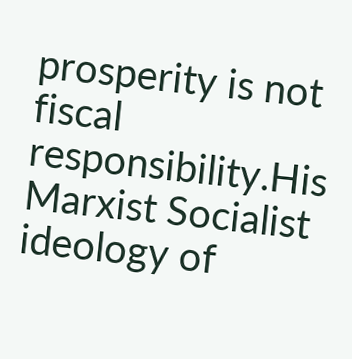prosperity is not fiscal responsibility.His Marxist Socialist ideology of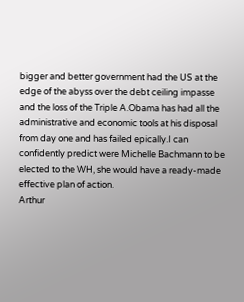bigger and better government had the US at the edge of the abyss over the debt ceiling impasse and the loss of the Triple A.Obama has had all the administrative and economic tools at his disposal from day one and has failed epically.I can confidently predict were Michelle Bachmann to be elected to the WH, she would have a ready-made effective plan of action.
Arthur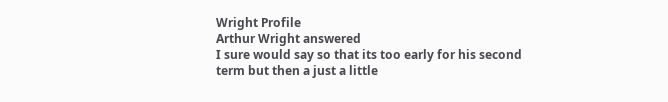Wright Profile
Arthur Wright answered
I sure would say so that its too early for his second term but then a just a little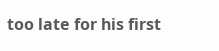too late for his first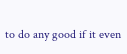to do any good if it even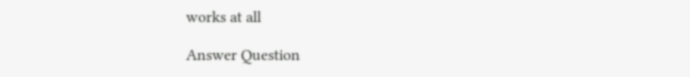works at all

Answer Question